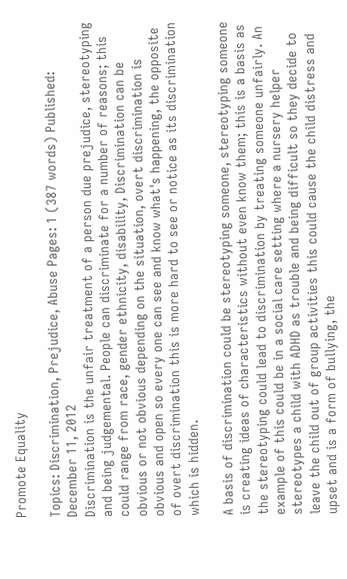Promote Equality

Topics: Discrimination, Prejudice, Abuse Pages: 1 (387 words) Published: December 11, 2012
Discrimination is the unfair treatment of a person due prejudice, stereotyping and being judgemental. People can discriminate for a number of reasons; this could range from race, gender ethnicity, disability, Discrimination can be obvious or not obvious depending on the situation, overt discrimination is obvious and open so every one can see and know what's happening, the opposite of overt discrimination this is more hard to see or notice as its discrimination which is hidden.

A basis of discrimination could be stereotyping someone, stereotyping someone is creating ideas of characteristics without even know them; this is a basis as the stereotyping could lead to discrimination by treating someone unfairly. An example of this could be in a social care setting where a nursery helper stereotypes a child with ADHD as trouble and being difficult so they decide to leave the child out of group activities this could cause the child distress and upset and is a form of bullying, the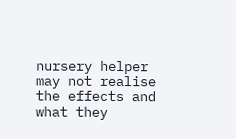nursery helper may not realise the effects and what they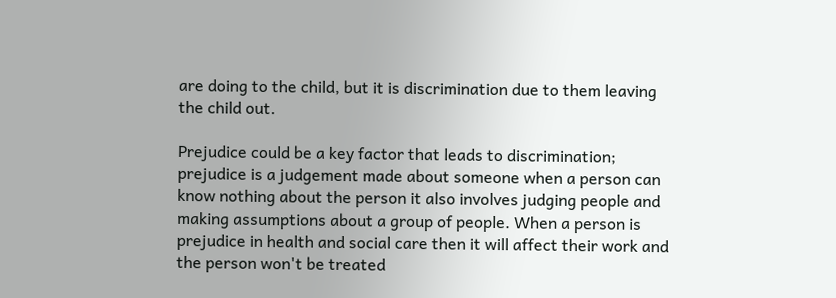are doing to the child, but it is discrimination due to them leaving the child out.

Prejudice could be a key factor that leads to discrimination; prejudice is a judgement made about someone when a person can know nothing about the person it also involves judging people and making assumptions about a group of people. When a person is prejudice in health and social care then it will affect their work and the person won't be treated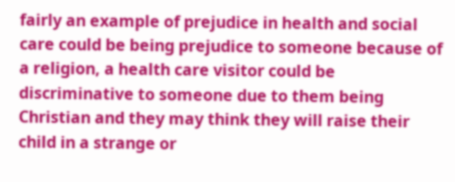fairly an example of prejudice in health and social care could be being prejudice to someone because of a religion, a health care visitor could be discriminative to someone due to them being Christian and they may think they will raise their child in a strange or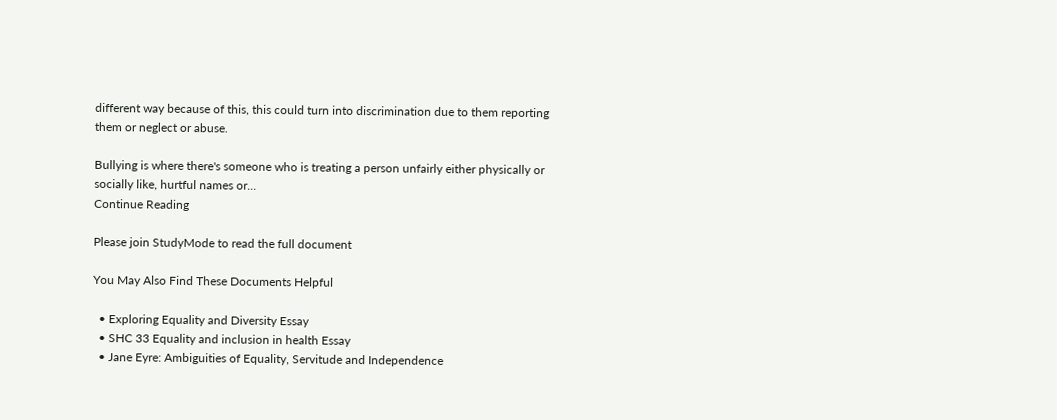different way because of this, this could turn into discrimination due to them reporting them or neglect or abuse.

Bullying is where there's someone who is treating a person unfairly either physically or socially like, hurtful names or...
Continue Reading

Please join StudyMode to read the full document

You May Also Find These Documents Helpful

  • Exploring Equality and Diversity Essay
  • SHC 33 Equality and inclusion in health Essay
  • Jane Eyre: Ambiguities of Equality, Servitude and Independence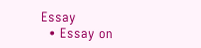Essay
  • Essay on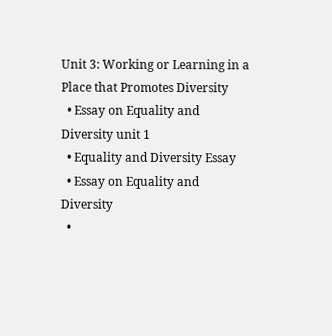Unit 3: Working or Learning in a Place that Promotes Diversity
  • Essay on Equality and Diversity unit 1
  • Equality and Diversity Essay
  • Essay on Equality and Diversity
  •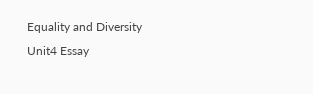Equality and Diversity Unit4 Essay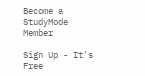Become a StudyMode Member

Sign Up - It's Free